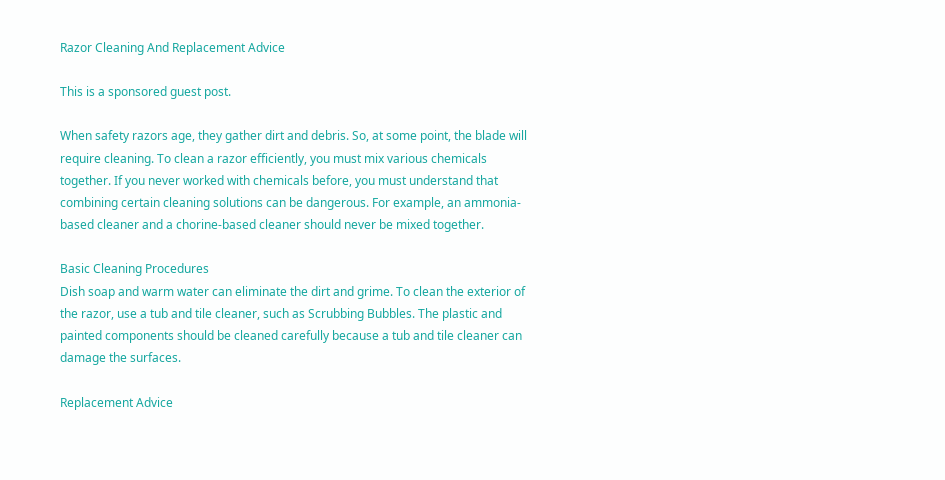Razor Cleaning And Replacement Advice

This is a sponsored guest post.

When safety razors age, they gather dirt and debris. So, at some point, the blade will require cleaning. To clean a razor efficiently, you must mix various chemicals together. If you never worked with chemicals before, you must understand that combining certain cleaning solutions can be dangerous. For example, an ammonia-based cleaner and a chorine-based cleaner should never be mixed together.

Basic Cleaning Procedures
Dish soap and warm water can eliminate the dirt and grime. To clean the exterior of the razor, use a tub and tile cleaner, such as Scrubbing Bubbles. The plastic and painted components should be cleaned carefully because a tub and tile cleaner can damage the surfaces.

Replacement Advice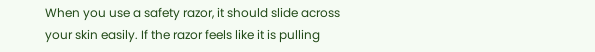When you use a safety razor, it should slide across your skin easily. If the razor feels like it is pulling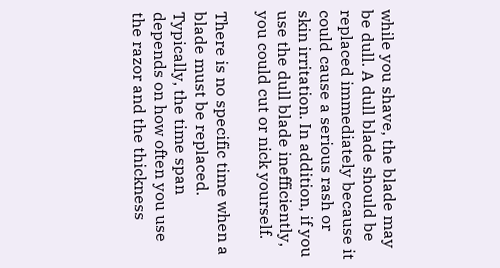while you shave, the blade may be dull. A dull blade should be replaced immediately because it could cause a serious rash or skin irritation. In addition, if you use the dull blade inefficiently, you could cut or nick yourself.

There is no specific time when a blade must be replaced. Typically, the time span depends on how often you use the razor and the thickness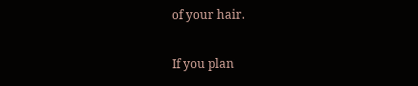of your hair.

If you plan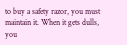to buy a safety razor, you must maintain it. When it gets dulls, you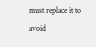must replace it to avoid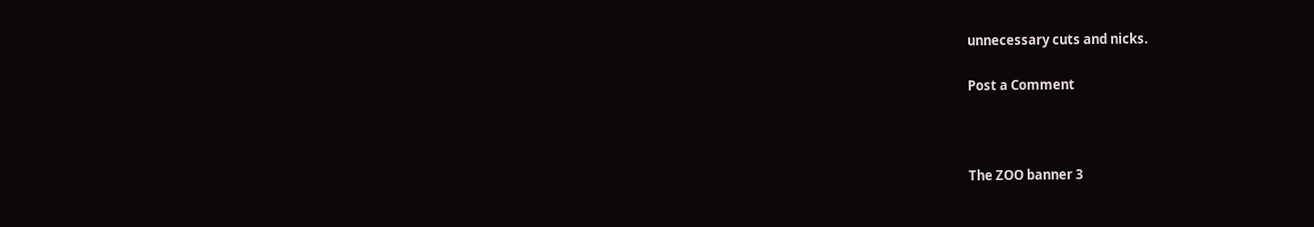unnecessary cuts and nicks.

Post a Comment



The ZOO banner 3